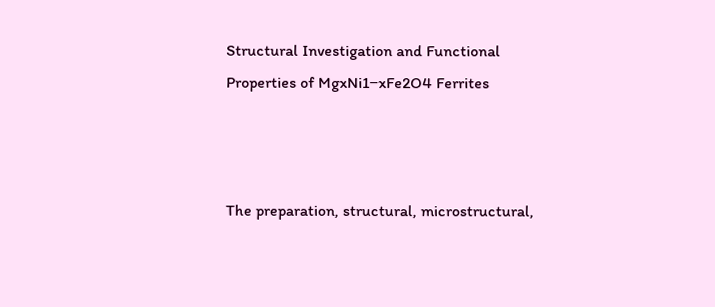Structural Investigation and Functional Properties of MgxNi1−xFe2O4 Ferrites



The preparation, structural, microstructural,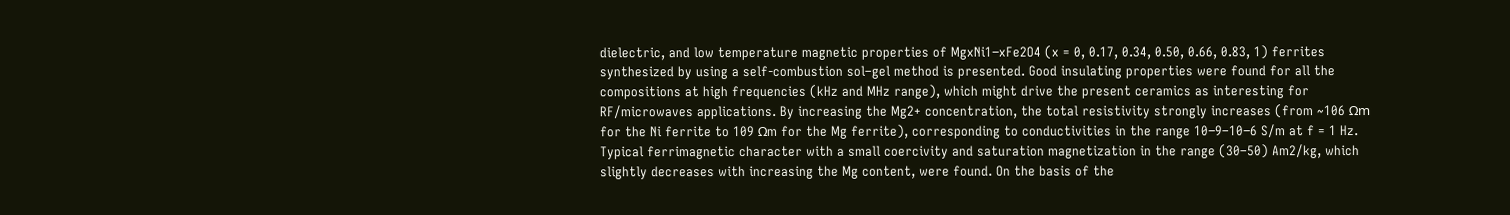dielectric, and low temperature magnetic properties of MgxNi1−xFe2O4 (x = 0, 0.17, 0.34, 0.50, 0.66, 0.83, 1) ferrites synthesized by using a self-combustion sol–gel method is presented. Good insulating properties were found for all the compositions at high frequencies (kHz and MHz range), which might drive the present ceramics as interesting for RF/microwaves applications. By increasing the Mg2+ concentration, the total resistivity strongly increases (from ~106 Ωm for the Ni ferrite to 109 Ωm for the Mg ferrite), corresponding to conductivities in the range 10−9–10−6 S/m at f = 1 Hz. Typical ferrimagnetic character with a small coercivity and saturation magnetization in the range (30–50) Am2/kg, which slightly decreases with increasing the Mg content, were found. On the basis of the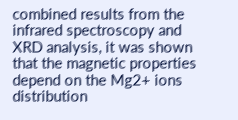combined results from the infrared spectroscopy and XRD analysis, it was shown that the magnetic properties depend on the Mg2+ ions distribution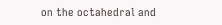on the octahedral and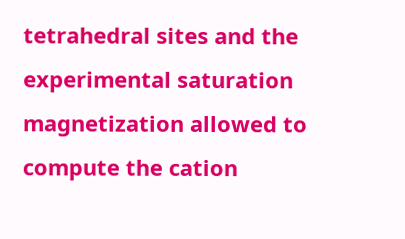tetrahedral sites and the experimental saturation magnetization allowed to compute the cation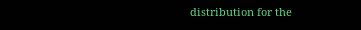distribution for the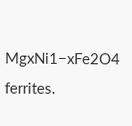MgxNi1−xFe2O4 ferrites.